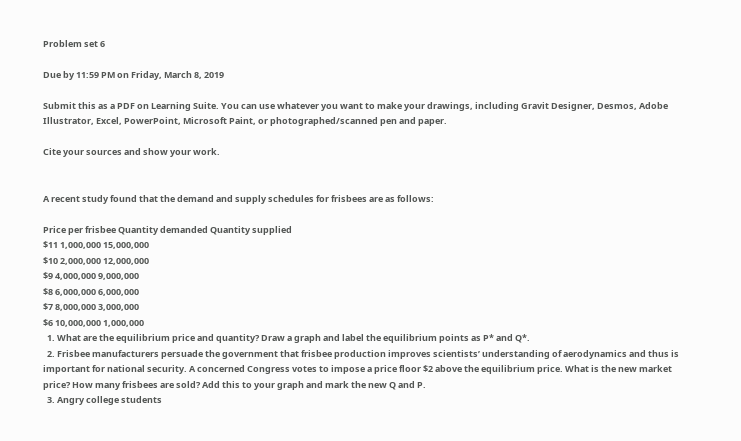Problem set 6

Due by 11:59 PM on Friday, March 8, 2019

Submit this as a PDF on Learning Suite. You can use whatever you want to make your drawings, including Gravit Designer, Desmos, Adobe Illustrator, Excel, PowerPoint, Microsoft Paint, or photographed/scanned pen and paper.

Cite your sources and show your work.


A recent study found that the demand and supply schedules for frisbees are as follows:

Price per frisbee Quantity demanded Quantity supplied
$11 1,000,000 15,000,000
$10 2,000,000 12,000,000
$9 4,000,000 9,000,000
$8 6,000,000 6,000,000
$7 8,000,000 3,000,000
$6 10,000,000 1,000,000
  1. What are the equilibrium price and quantity? Draw a graph and label the equilibrium points as P* and Q*.
  2. Frisbee manufacturers persuade the government that frisbee production improves scientists’ understanding of aerodynamics and thus is important for national security. A concerned Congress votes to impose a price floor $2 above the equilibrium price. What is the new market price? How many frisbees are sold? Add this to your graph and mark the new Q and P.
  3. Angry college students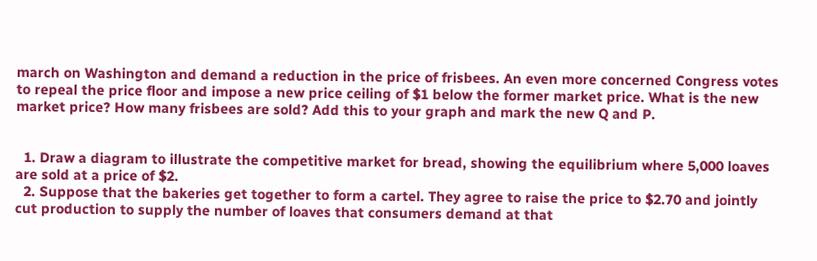march on Washington and demand a reduction in the price of frisbees. An even more concerned Congress votes to repeal the price floor and impose a new price ceiling of $1 below the former market price. What is the new market price? How many frisbees are sold? Add this to your graph and mark the new Q and P.


  1. Draw a diagram to illustrate the competitive market for bread, showing the equilibrium where 5,000 loaves are sold at a price of $2.
  2. Suppose that the bakeries get together to form a cartel. They agree to raise the price to $2.70 and jointly cut production to supply the number of loaves that consumers demand at that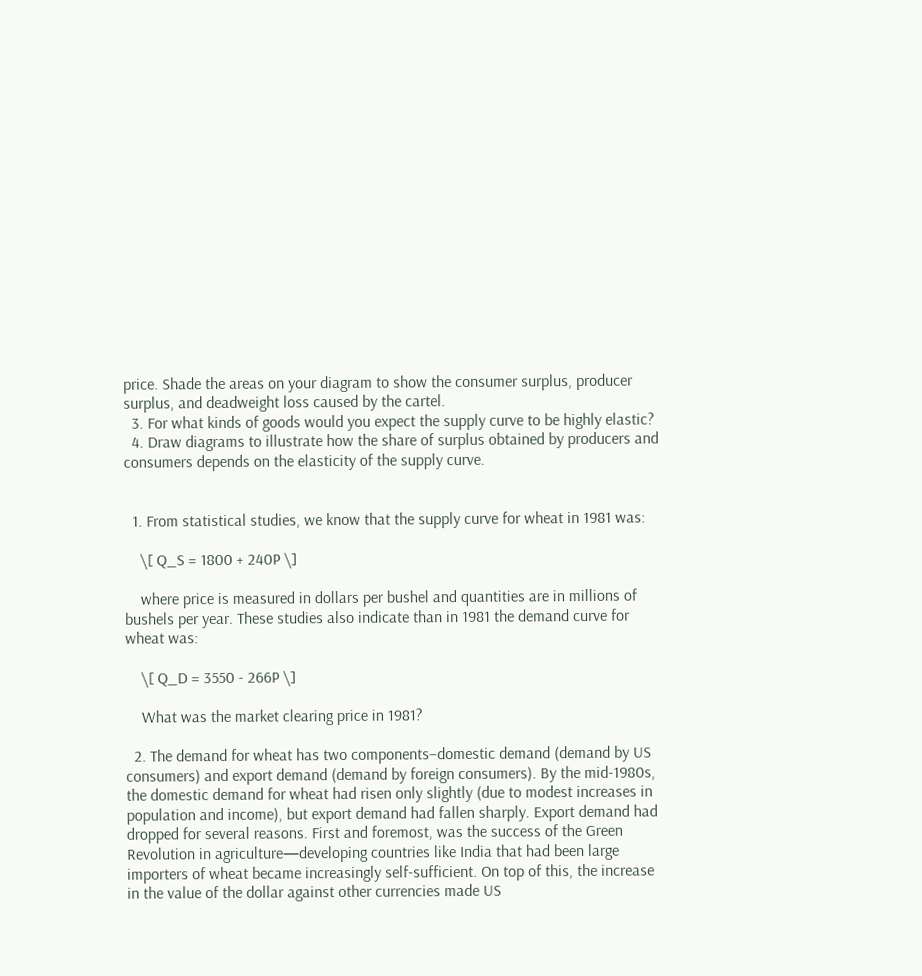price. Shade the areas on your diagram to show the consumer surplus, producer surplus, and deadweight loss caused by the cartel.
  3. For what kinds of goods would you expect the supply curve to be highly elastic?
  4. Draw diagrams to illustrate how the share of surplus obtained by producers and consumers depends on the elasticity of the supply curve.


  1. From statistical studies, we know that the supply curve for wheat in 1981 was:

    \[ Q_S = 1800 + 240P \]

    where price is measured in dollars per bushel and quantities are in millions of bushels per year. These studies also indicate than in 1981 the demand curve for wheat was:

    \[ Q_D = 3550 - 266P \]

    What was the market clearing price in 1981?

  2. The demand for wheat has two components–domestic demand (demand by US consumers) and export demand (demand by foreign consumers). By the mid-1980s, the domestic demand for wheat had risen only slightly (due to modest increases in population and income), but export demand had fallen sharply. Export demand had dropped for several reasons. First and foremost, was the success of the Green Revolution in agriculture—developing countries like India that had been large importers of wheat became increasingly self-sufficient. On top of this, the increase in the value of the dollar against other currencies made US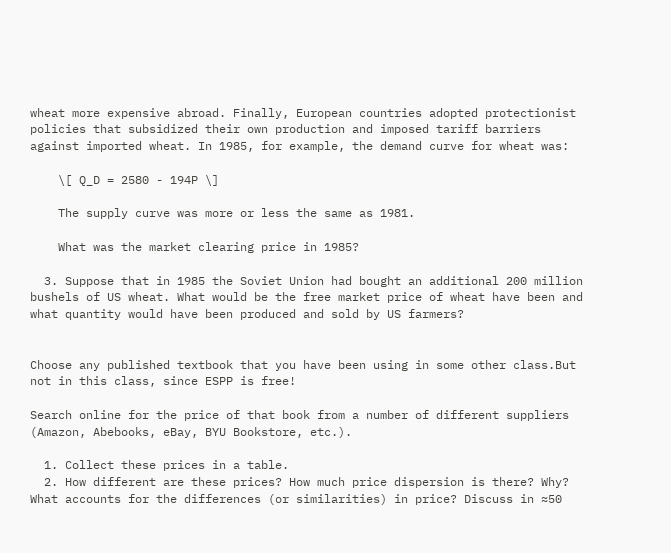wheat more expensive abroad. Finally, European countries adopted protectionist policies that subsidized their own production and imposed tariff barriers against imported wheat. In 1985, for example, the demand curve for wheat was:

    \[ Q_D = 2580 - 194P \]

    The supply curve was more or less the same as 1981.

    What was the market clearing price in 1985?

  3. Suppose that in 1985 the Soviet Union had bought an additional 200 million bushels of US wheat. What would be the free market price of wheat have been and what quantity would have been produced and sold by US farmers?


Choose any published textbook that you have been using in some other class.But not in this class, since ESPP is free!

Search online for the price of that book from a number of different suppliers (Amazon, Abebooks, eBay, BYU Bookstore, etc.).

  1. Collect these prices in a table.
  2. How different are these prices? How much price dispersion is there? Why? What accounts for the differences (or similarities) in price? Discuss in ≈50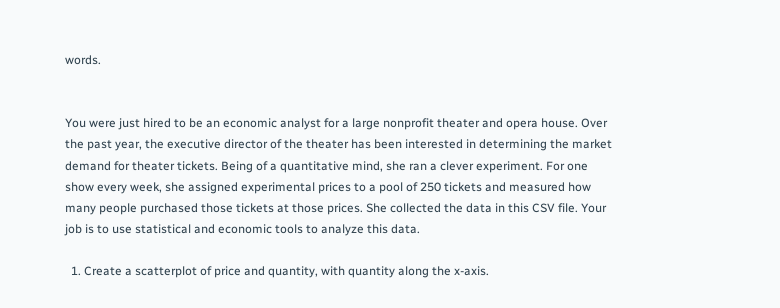words.


You were just hired to be an economic analyst for a large nonprofit theater and opera house. Over the past year, the executive director of the theater has been interested in determining the market demand for theater tickets. Being of a quantitative mind, she ran a clever experiment. For one show every week, she assigned experimental prices to a pool of 250 tickets and measured how many people purchased those tickets at those prices. She collected the data in this CSV file. Your job is to use statistical and economic tools to analyze this data.

  1. Create a scatterplot of price and quantity, with quantity along the x-axis.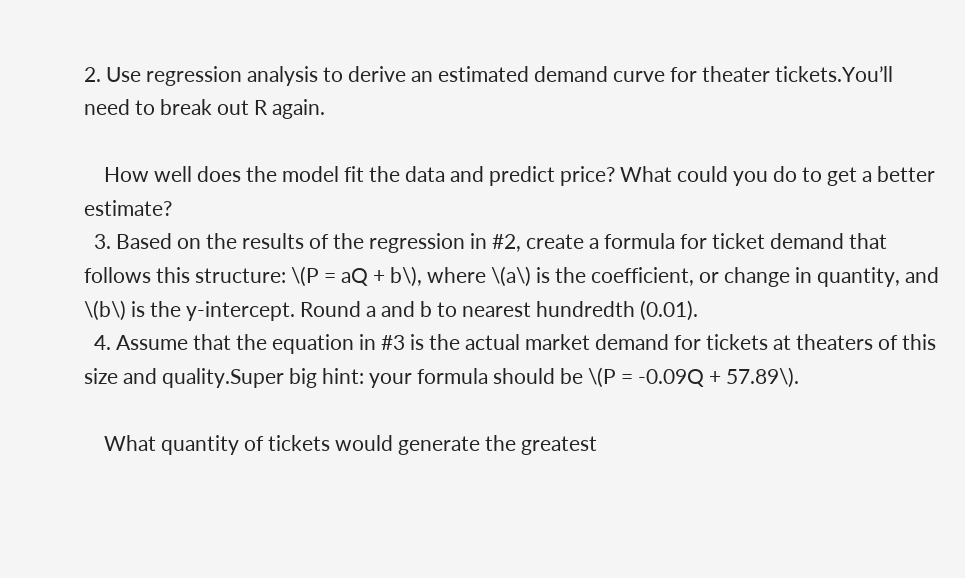2. Use regression analysis to derive an estimated demand curve for theater tickets.You’ll need to break out R again.

    How well does the model fit the data and predict price? What could you do to get a better estimate?
  3. Based on the results of the regression in #2, create a formula for ticket demand that follows this structure: \(P = aQ + b\), where \(a\) is the coefficient, or change in quantity, and \(b\) is the y-intercept. Round a and b to nearest hundredth (0.01).
  4. Assume that the equation in #3 is the actual market demand for tickets at theaters of this size and quality.Super big hint: your formula should be \(P = -0.09Q + 57.89\).

    What quantity of tickets would generate the greatest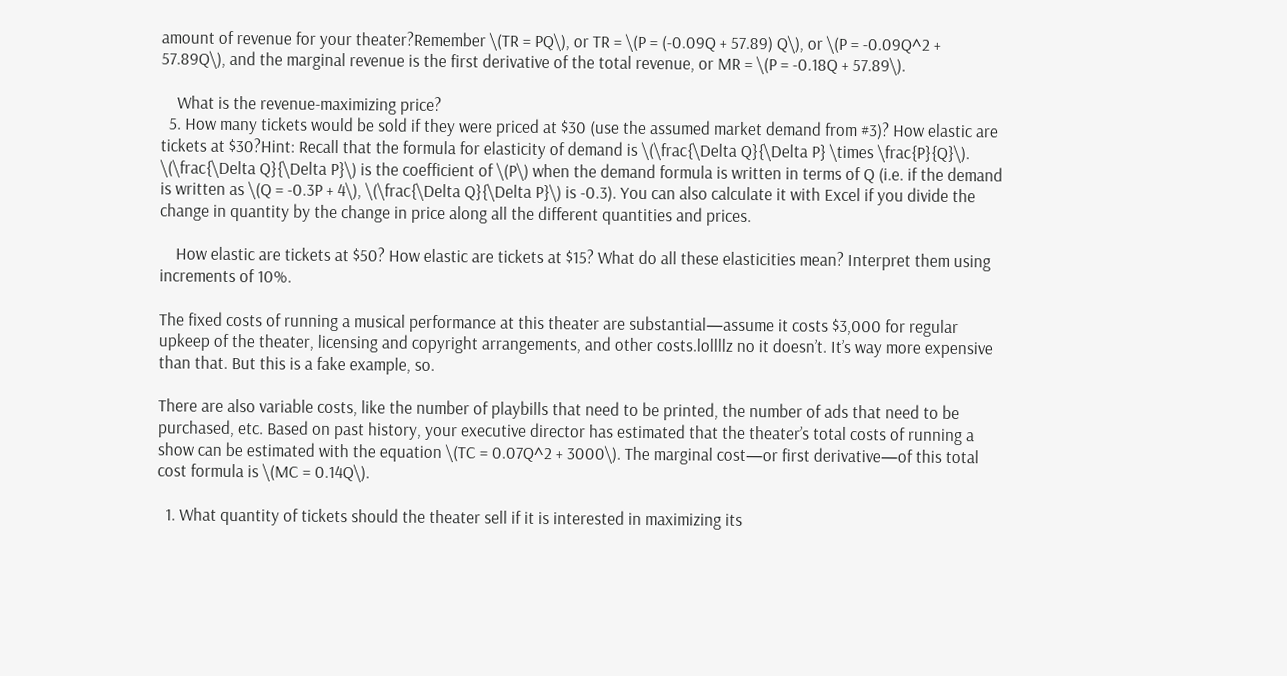amount of revenue for your theater?Remember \(TR = PQ\), or TR = \(P = (-0.09Q + 57.89) Q\), or \(P = -0.09Q^2 + 57.89Q\), and the marginal revenue is the first derivative of the total revenue, or MR = \(P = -0.18Q + 57.89\).

    What is the revenue-maximizing price?
  5. How many tickets would be sold if they were priced at $30 (use the assumed market demand from #3)? How elastic are tickets at $30?Hint: Recall that the formula for elasticity of demand is \(\frac{\Delta Q}{\Delta P} \times \frac{P}{Q}\). \(\frac{\Delta Q}{\Delta P}\) is the coefficient of \(P\) when the demand formula is written in terms of Q (i.e. if the demand is written as \(Q = -0.3P + 4\), \(\frac{\Delta Q}{\Delta P}\) is -0.3). You can also calculate it with Excel if you divide the change in quantity by the change in price along all the different quantities and prices.

    How elastic are tickets at $50? How elastic are tickets at $15? What do all these elasticities mean? Interpret them using increments of 10%.

The fixed costs of running a musical performance at this theater are substantial—assume it costs $3,000 for regular upkeep of the theater, licensing and copyright arrangements, and other costs.lollllz no it doesn’t. It’s way more expensive than that. But this is a fake example, so.

There are also variable costs, like the number of playbills that need to be printed, the number of ads that need to be purchased, etc. Based on past history, your executive director has estimated that the theater’s total costs of running a show can be estimated with the equation \(TC = 0.07Q^2 + 3000\). The marginal cost—or first derivative—of this total cost formula is \(MC = 0.14Q\).

  1. What quantity of tickets should the theater sell if it is interested in maximizing its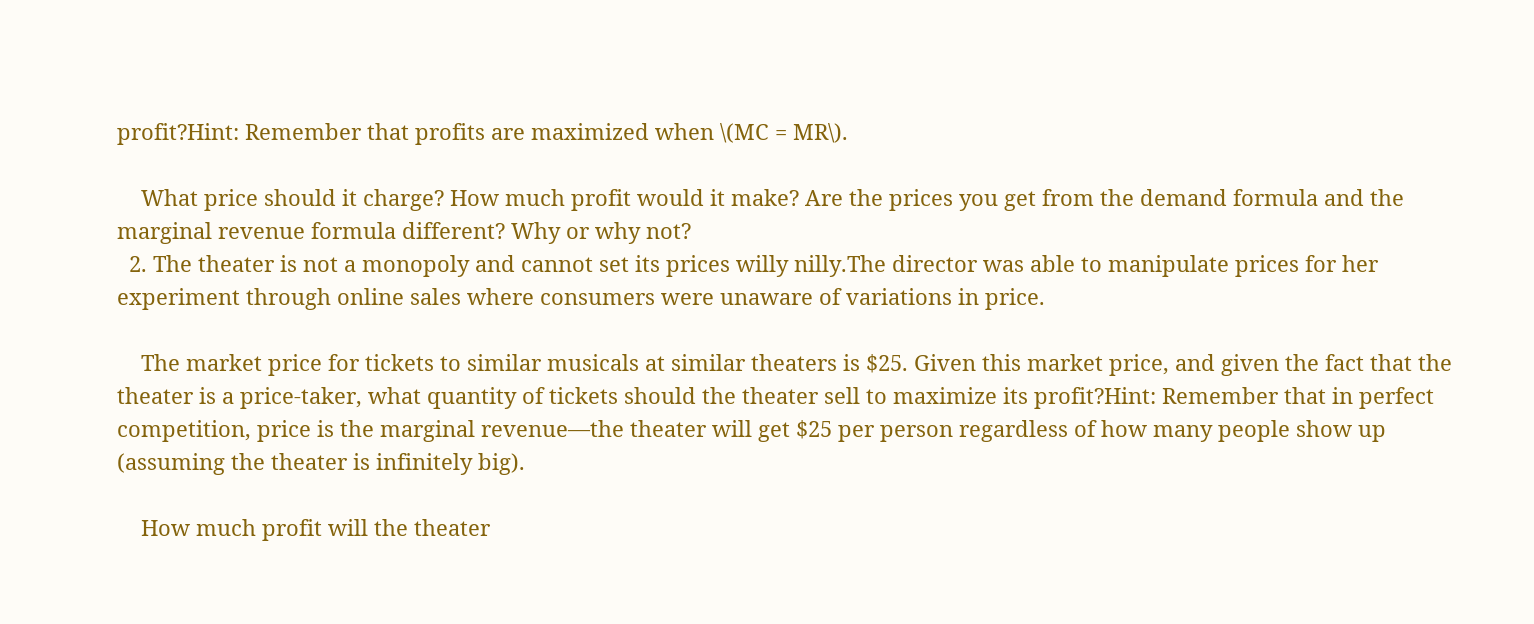profit?Hint: Remember that profits are maximized when \(MC = MR\).

    What price should it charge? How much profit would it make? Are the prices you get from the demand formula and the marginal revenue formula different? Why or why not?
  2. The theater is not a monopoly and cannot set its prices willy nilly.The director was able to manipulate prices for her experiment through online sales where consumers were unaware of variations in price.

    The market price for tickets to similar musicals at similar theaters is $25. Given this market price, and given the fact that the theater is a price-taker, what quantity of tickets should the theater sell to maximize its profit?Hint: Remember that in perfect competition, price is the marginal revenue—the theater will get $25 per person regardless of how many people show up (assuming the theater is infinitely big).

    How much profit will the theater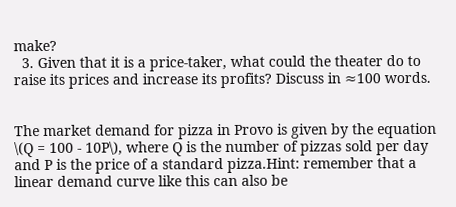make?
  3. Given that it is a price-taker, what could the theater do to raise its prices and increase its profits? Discuss in ≈100 words.


The market demand for pizza in Provo is given by the equation \(Q = 100 - 10P\), where Q is the number of pizzas sold per day and P is the price of a standard pizza.Hint: remember that a linear demand curve like this can also be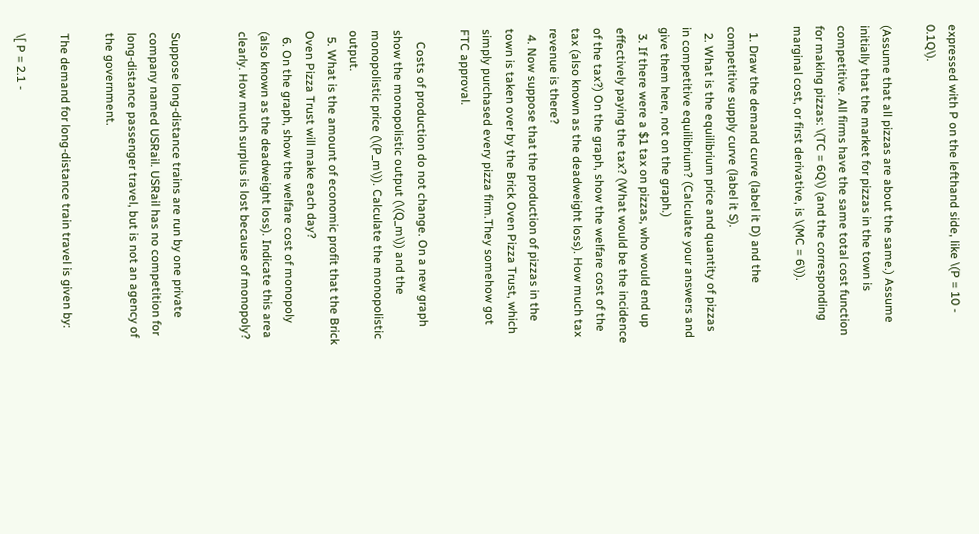expressed with P on the lefthand side, like \(P = 10 - 0.1Q\).

(Assume that all pizzas are about the same.) Assume initially that the market for pizzas in the town is competitive. All firms have the same total cost function for making pizzas: \(TC = 6Q\) (and the corresponding marginal cost, or first derivative, is \(MC = 6\)).

  1. Draw the demand curve (label it D) and the competitive supply curve (label it S).
  2. What is the equilibrium price and quantity of pizzas in competitive equilibrium? (Calculate your answers and give them here, not on the graph.)
  3. If there were a $1 tax on pizzas, who would end up effectively paying the tax? (What would be the incidence of the tax?) On the graph, show the welfare cost of the tax (also known as the deadweight loss). How much tax revenue is there?
  4. Now suppose that the production of pizzas in the town is taken over by the Brick Oven Pizza Trust, which simply purchased every pizza firm.They somehow got FTC approval.

    Costs of production do not change. On a new graph show the monopolistic output (\(Q_m\)) and the monopolistic price (\(P_m\)). Calculate the monopolistic output.
  5. What is the amount of economic profit that the Brick Oven Pizza Trust will make each day?
  6. On the graph, show the welfare cost of monopoly (also known as the deadweight loss). Indicate this area clearly. How much surplus is lost because of monopoly?


Suppose long-distance trains are run by one private company named USRail. USRail has no competition for long-distance passenger travel, but is not an agency of the government.

The demand for long-distance train travel is given by:

\[ P = 2.1 -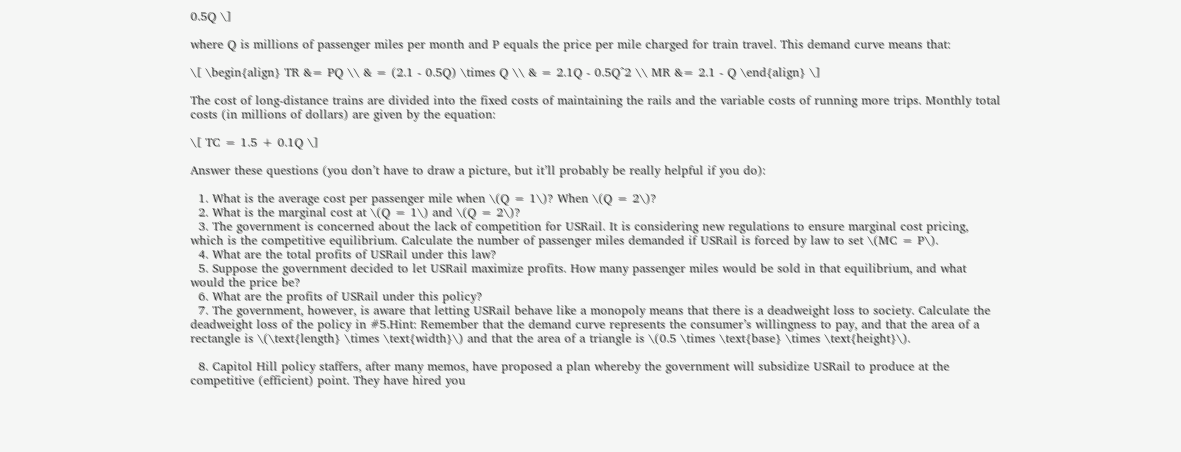0.5Q \]

where Q is millions of passenger miles per month and P equals the price per mile charged for train travel. This demand curve means that:

\[ \begin{align} TR &= PQ \\ & = (2.1 - 0.5Q) \times Q \\ & = 2.1Q - 0.5Q^2 \\ MR &= 2.1 - Q \end{align} \]

The cost of long-distance trains are divided into the fixed costs of maintaining the rails and the variable costs of running more trips. Monthly total costs (in millions of dollars) are given by the equation:

\[ TC = 1.5 + 0.1Q \]

Answer these questions (you don’t have to draw a picture, but it’ll probably be really helpful if you do):

  1. What is the average cost per passenger mile when \(Q = 1\)? When \(Q = 2\)?
  2. What is the marginal cost at \(Q = 1\) and \(Q = 2\)?
  3. The government is concerned about the lack of competition for USRail. It is considering new regulations to ensure marginal cost pricing, which is the competitive equilibrium. Calculate the number of passenger miles demanded if USRail is forced by law to set \(MC = P\).
  4. What are the total profits of USRail under this law?
  5. Suppose the government decided to let USRail maximize profits. How many passenger miles would be sold in that equilibrium, and what would the price be?
  6. What are the profits of USRail under this policy?
  7. The government, however, is aware that letting USRail behave like a monopoly means that there is a deadweight loss to society. Calculate the deadweight loss of the policy in #5.Hint: Remember that the demand curve represents the consumer’s willingness to pay, and that the area of a rectangle is \(\text{length} \times \text{width}\) and that the area of a triangle is \(0.5 \times \text{base} \times \text{height}\).

  8. Capitol Hill policy staffers, after many memos, have proposed a plan whereby the government will subsidize USRail to produce at the competitive (efficient) point. They have hired you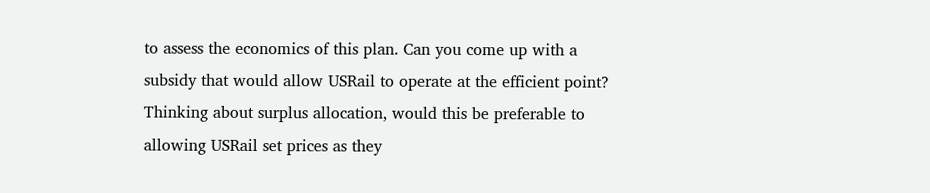to assess the economics of this plan. Can you come up with a subsidy that would allow USRail to operate at the efficient point? Thinking about surplus allocation, would this be preferable to allowing USRail set prices as they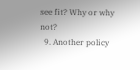see fit? Why or why not?
  9. Another policy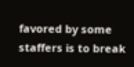favored by some staffers is to break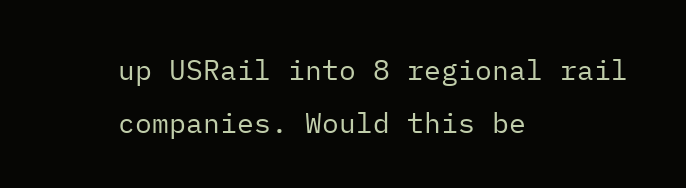up USRail into 8 regional rail companies. Would this be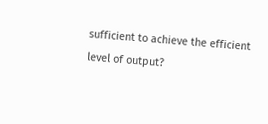sufficient to achieve the efficient level of output?